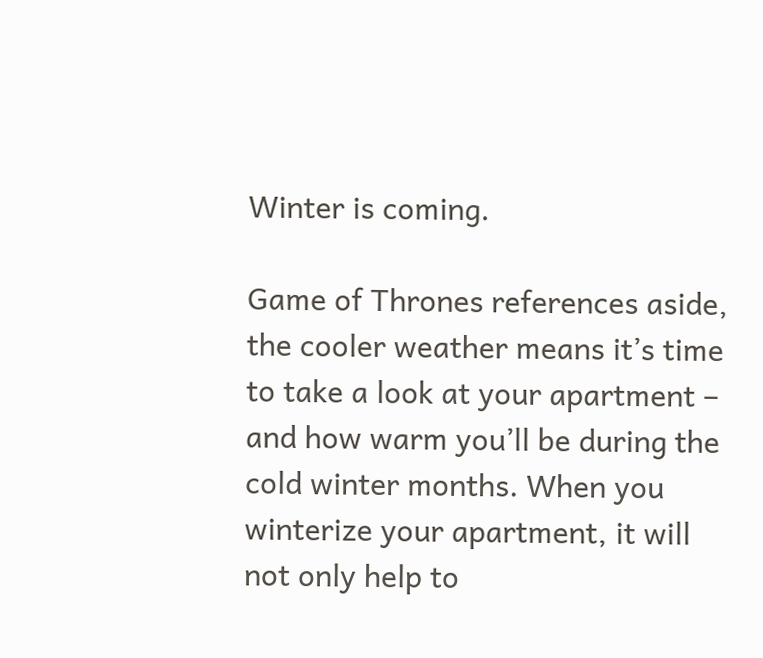Winter is coming.

Game of Thrones references aside, the cooler weather means it’s time to take a look at your apartment – and how warm you’ll be during the cold winter months. When you winterize your apartment, it will not only help to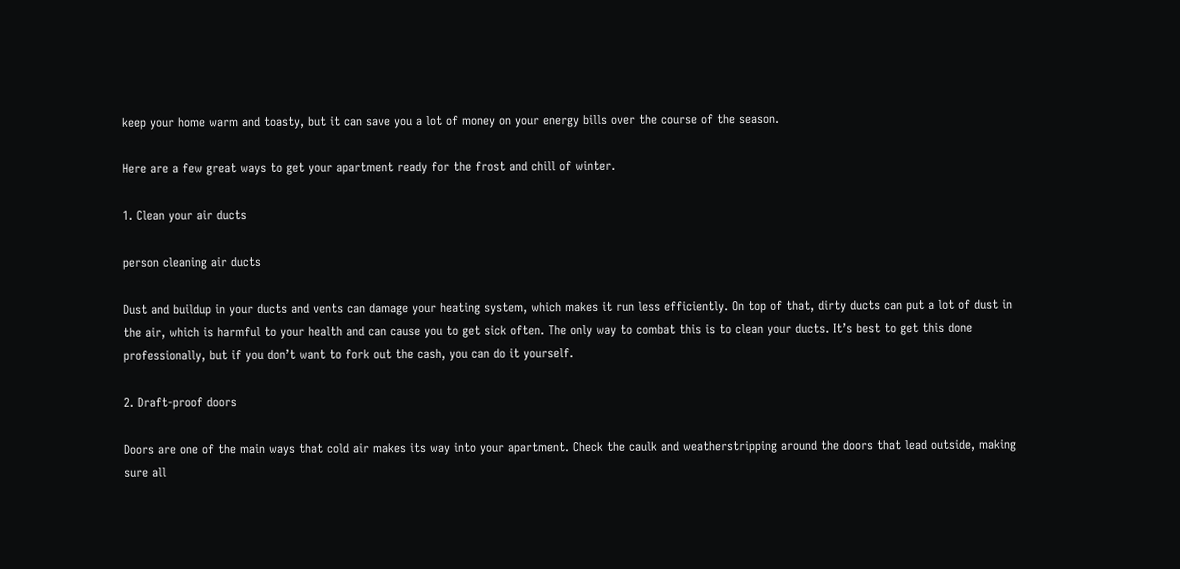keep your home warm and toasty, but it can save you a lot of money on your energy bills over the course of the season.

Here are a few great ways to get your apartment ready for the frost and chill of winter.

1. Clean your air ducts

person cleaning air ducts

Dust and buildup in your ducts and vents can damage your heating system, which makes it run less efficiently. On top of that, dirty ducts can put a lot of dust in the air, which is harmful to your health and can cause you to get sick often. The only way to combat this is to clean your ducts. It’s best to get this done professionally, but if you don’t want to fork out the cash, you can do it yourself.

2. Draft-proof doors

Doors are one of the main ways that cold air makes its way into your apartment. Check the caulk and weatherstripping around the doors that lead outside, making sure all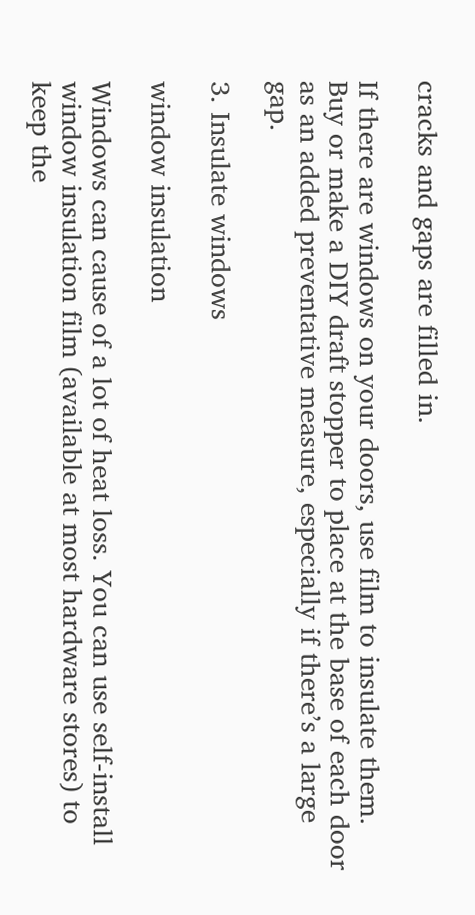cracks and gaps are filled in.

If there are windows on your doors, use film to insulate them. Buy or make a DIY draft stopper to place at the base of each door as an added preventative measure, especially if there’s a large gap.

3. Insulate windows

window insulation

Windows can cause of a lot of heat loss. You can use self-install window insulation film (available at most hardware stores) to keep the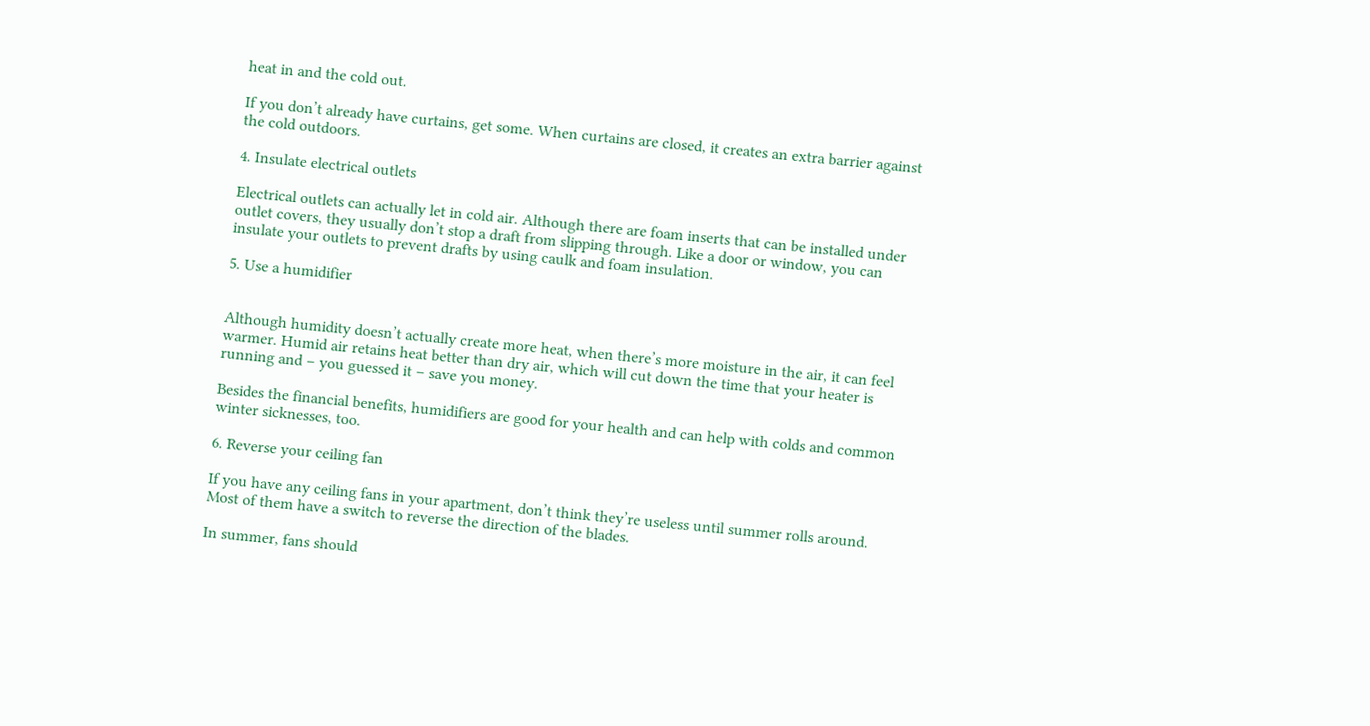heat in and the cold out.

If you don’t already have curtains, get some. When curtains are closed, it creates an extra barrier against the cold outdoors.

4. Insulate electrical outlets

Electrical outlets can actually let in cold air. Although there are foam inserts that can be installed under outlet covers, they usually don’t stop a draft from slipping through. Like a door or window, you can insulate your outlets to prevent drafts by using caulk and foam insulation.

5. Use a humidifier


Although humidity doesn’t actually create more heat, when there’s more moisture in the air, it can feel warmer. Humid air retains heat better than dry air, which will cut down the time that your heater is running and – you guessed it – save you money.

Besides the financial benefits, humidifiers are good for your health and can help with colds and common winter sicknesses, too.

6. Reverse your ceiling fan

If you have any ceiling fans in your apartment, don’t think they’re useless until summer rolls around. Most of them have a switch to reverse the direction of the blades.

In summer, fans should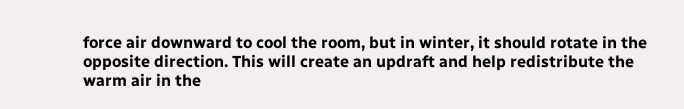force air downward to cool the room, but in winter, it should rotate in the opposite direction. This will create an updraft and help redistribute the warm air in the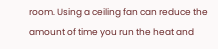room. Using a ceiling fan can reduce the amount of time you run the heat and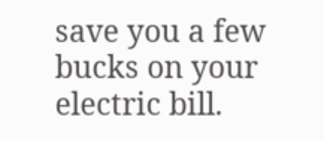save you a few bucks on your electric bill.